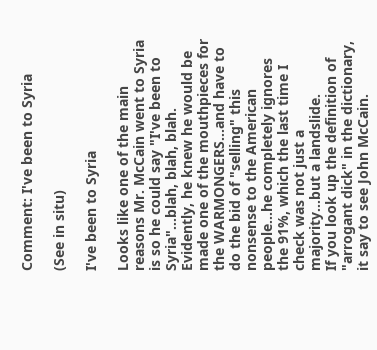Comment: I've been to Syria

(See in situ)

I've been to Syria

Looks like one of the main reasons Mr. McCain went to Syria is so he could say "I've been to Syria"...blah, blah, blah.
Evidently, he knew he would be made one of the mouthpieces for the WARMONGERS...and have to do the bid of "selling" this nonsense to the American people...he completely ignores the 91%, which the last time I check was not just a majority...but a landslide.
If you look up the definition of "arrogant dick" in the dictionary, it say to see John McCain.